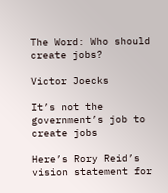The Word: Who should create jobs?

Victor Joecks

It’s not the government’s job to create jobs

Here’s Rory Reid’s vision statement for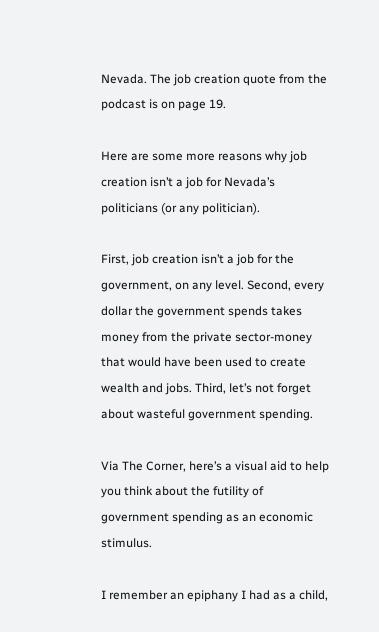Nevada. The job creation quote from the podcast is on page 19.

Here are some more reasons why job creation isn’t a job for Nevada’s politicians (or any politician).

First, job creation isn’t a job for the government, on any level. Second, every dollar the government spends takes money from the private sector-money that would have been used to create wealth and jobs. Third, let’s not forget about wasteful government spending.

Via The Corner, here’s a visual aid to help you think about the futility of government spending as an economic stimulus.

I remember an epiphany I had as a child,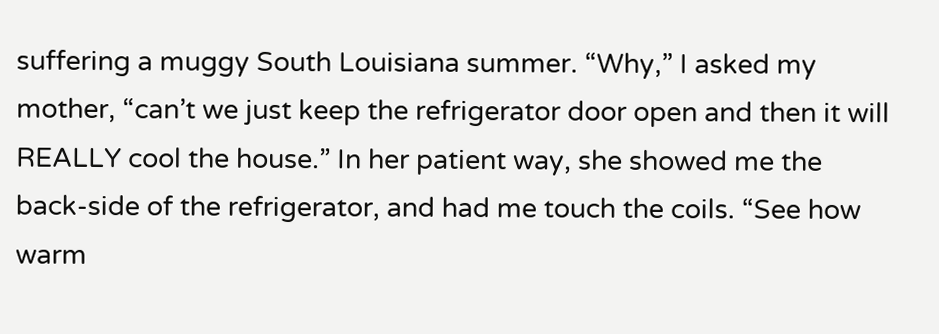suffering a muggy South Louisiana summer. “Why,” I asked my mother, “can’t we just keep the refrigerator door open and then it will REALLY cool the house.” In her patient way, she showed me the back-side of the refrigerator, and had me touch the coils. “See how warm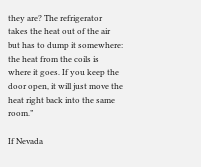they are? The refrigerator takes the heat out of the air but has to dump it somewhere: the heat from the coils is where it goes. If you keep the door open, it will just move the heat right back into the same room.”

If Nevada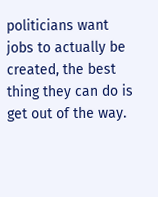politicians want jobs to actually be created, the best thing they can do is get out of the way.